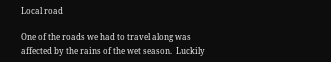Local road

One of the roads we had to travel along was affected by the rains of the wet season.  Luckily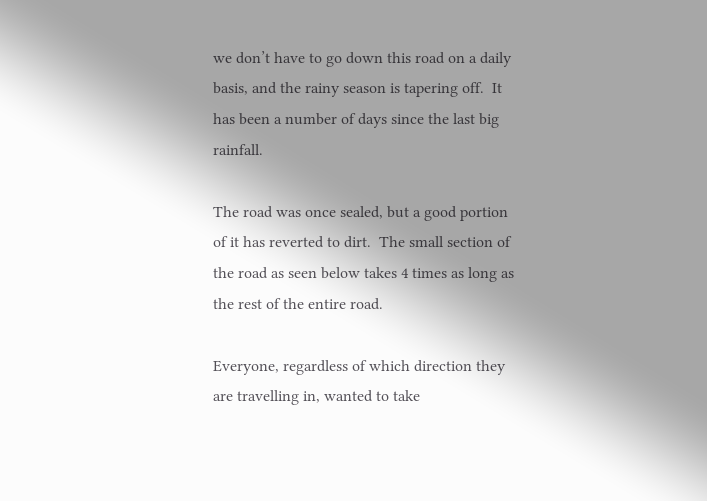we don’t have to go down this road on a daily basis, and the rainy season is tapering off.  It has been a number of days since the last big rainfall.

The road was once sealed, but a good portion of it has reverted to dirt.  The small section of the road as seen below takes 4 times as long as the rest of the entire road.

Everyone, regardless of which direction they are travelling in, wanted to take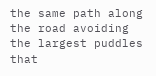the same path along the road avoiding the largest puddles that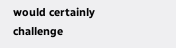would certainly challenge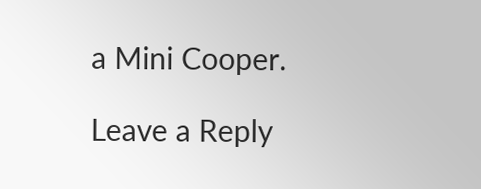a Mini Cooper.

Leave a Reply